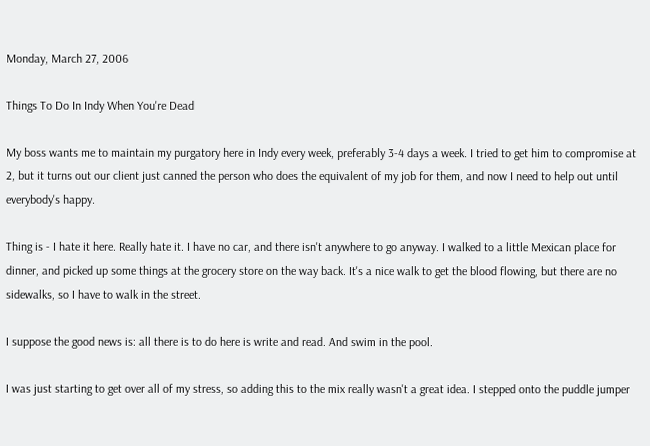Monday, March 27, 2006

Things To Do In Indy When You're Dead

My boss wants me to maintain my purgatory here in Indy every week, preferably 3-4 days a week. I tried to get him to compromise at 2, but it turns out our client just canned the person who does the equivalent of my job for them, and now I need to help out until everybody's happy.

Thing is - I hate it here. Really hate it. I have no car, and there isn't anywhere to go anyway. I walked to a little Mexican place for dinner, and picked up some things at the grocery store on the way back. It's a nice walk to get the blood flowing, but there are no sidewalks, so I have to walk in the street.

I suppose the good news is: all there is to do here is write and read. And swim in the pool.

I was just starting to get over all of my stress, so adding this to the mix really wasn't a great idea. I stepped onto the puddle jumper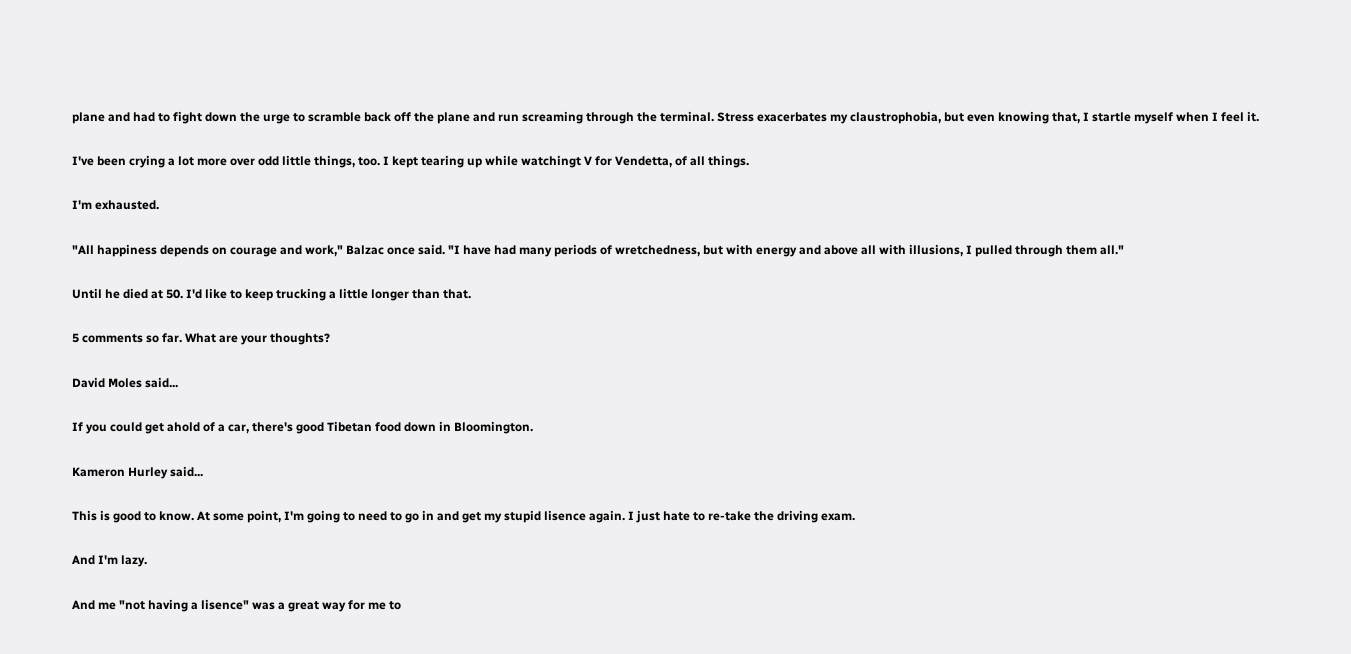plane and had to fight down the urge to scramble back off the plane and run screaming through the terminal. Stress exacerbates my claustrophobia, but even knowing that, I startle myself when I feel it.

I've been crying a lot more over odd little things, too. I kept tearing up while watchingt V for Vendetta, of all things.

I'm exhausted.

"All happiness depends on courage and work," Balzac once said. "I have had many periods of wretchedness, but with energy and above all with illusions, I pulled through them all."

Until he died at 50. I'd like to keep trucking a little longer than that.

5 comments so far. What are your thoughts?

David Moles said...

If you could get ahold of a car, there's good Tibetan food down in Bloomington.

Kameron Hurley said...

This is good to know. At some point, I'm going to need to go in and get my stupid lisence again. I just hate to re-take the driving exam.

And I'm lazy.

And me "not having a lisence" was a great way for me to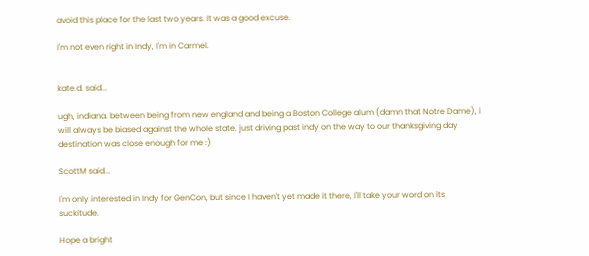avoid this place for the last two years. It was a good excuse.

I'm not even right in Indy, I'm in Carmel.


kate.d. said...

ugh, indiana. between being from new england and being a Boston College alum (damn that Notre Dame), i will always be biased against the whole state. just driving past indy on the way to our thanksgiving day destination was close enough for me :)

ScottM said...

I'm only interested in Indy for GenCon, but since I haven't yet made it there, I'll take your word on its suckitude.

Hope a bright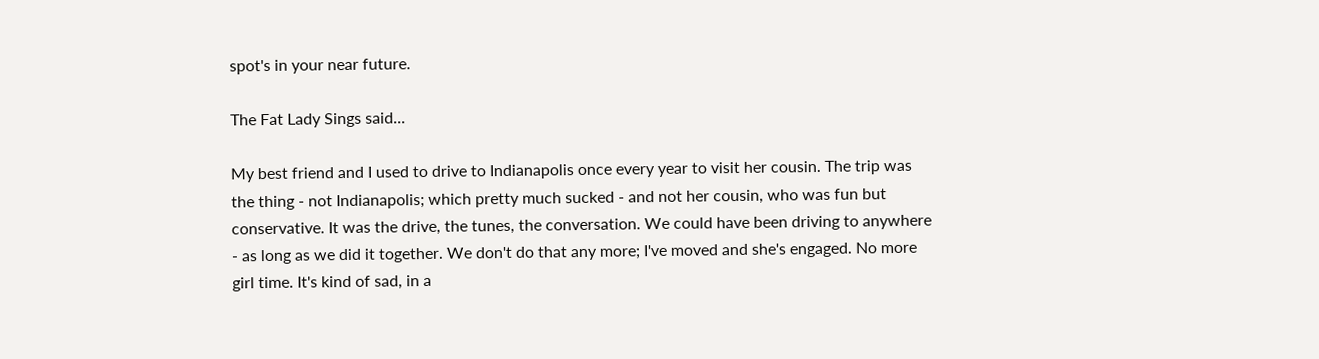spot's in your near future.

The Fat Lady Sings said...

My best friend and I used to drive to Indianapolis once every year to visit her cousin. The trip was the thing - not Indianapolis; which pretty much sucked - and not her cousin, who was fun but conservative. It was the drive, the tunes, the conversation. We could have been driving to anywhere - as long as we did it together. We don't do that any more; I've moved and she's engaged. No more girl time. It's kind of sad, in a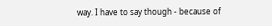way. I have to say though - because of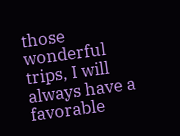those wonderful trips, I will always have a favorable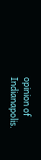opinion of Indianapolis.